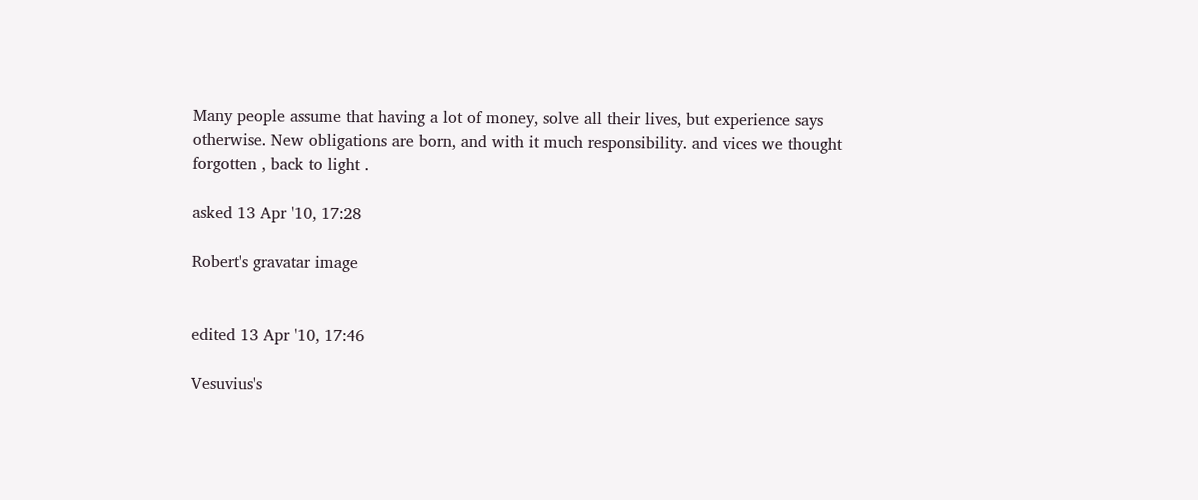Many people assume that having a lot of money, solve all their lives, but experience says otherwise. New obligations are born, and with it much responsibility. and vices we thought forgotten , back to light .

asked 13 Apr '10, 17:28

Robert's gravatar image


edited 13 Apr '10, 17:46

Vesuvius's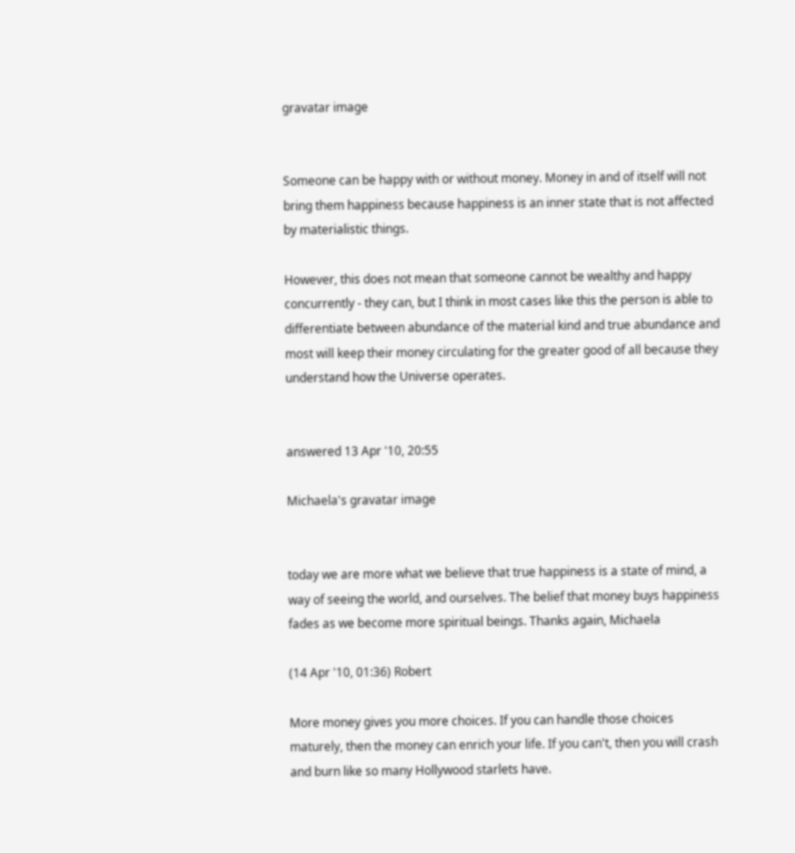gravatar image


Someone can be happy with or without money. Money in and of itself will not bring them happiness because happiness is an inner state that is not affected by materialistic things.

However, this does not mean that someone cannot be wealthy and happy concurrently - they can, but I think in most cases like this the person is able to differentiate between abundance of the material kind and true abundance and most will keep their money circulating for the greater good of all because they understand how the Universe operates.


answered 13 Apr '10, 20:55

Michaela's gravatar image


today we are more what we believe that true happiness is a state of mind, a way of seeing the world, and ourselves. The belief that money buys happiness fades as we become more spiritual beings. Thanks again, Michaela

(14 Apr '10, 01:36) Robert

More money gives you more choices. If you can handle those choices maturely, then the money can enrich your life. If you can't, then you will crash and burn like so many Hollywood starlets have.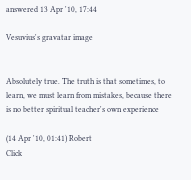answered 13 Apr '10, 17:44

Vesuvius's gravatar image


Absolutely true. The truth is that sometimes, to learn, we must learn from mistakes, because there is no better spiritual teacher's own experience

(14 Apr '10, 01:41) Robert
Click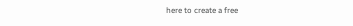here to create a free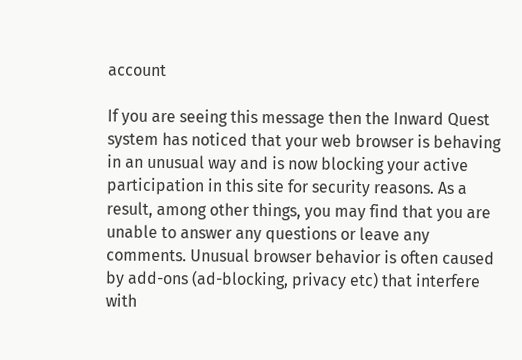account

If you are seeing this message then the Inward Quest system has noticed that your web browser is behaving in an unusual way and is now blocking your active participation in this site for security reasons. As a result, among other things, you may find that you are unable to answer any questions or leave any comments. Unusual browser behavior is often caused by add-ons (ad-blocking, privacy etc) that interfere with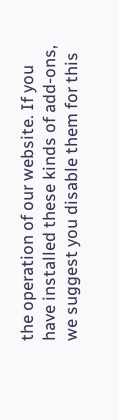the operation of our website. If you have installed these kinds of add-ons, we suggest you disable them for this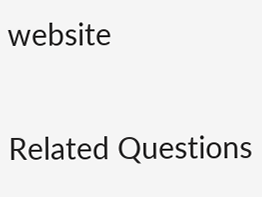website

Related Questions